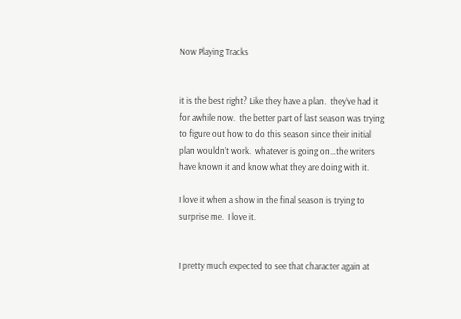Now Playing Tracks


it is the best right? Like they have a plan.  they’ve had it for awhile now.  the better part of last season was trying to figure out how to do this season since their initial plan wouldn’t work.  whatever is going on…the writers have known it and know what they are doing with it.

I love it when a show in the final season is trying to surprise me.  I love it.


I pretty much expected to see that character again at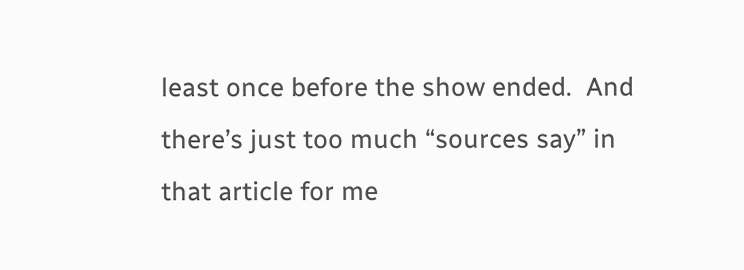least once before the show ended.  And there’s just too much “sources say” in that article for me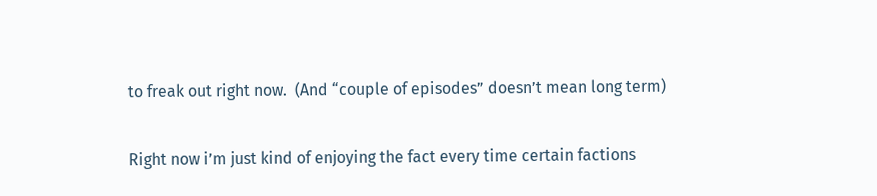to freak out right now.  (And “couple of episodes” doesn’t mean long term)

Right now i’m just kind of enjoying the fact every time certain factions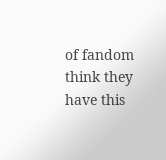of fandom think they have this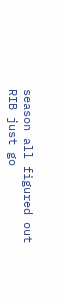season all figured out RIB just go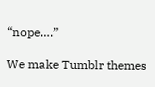“nope….”

We make Tumblr themes